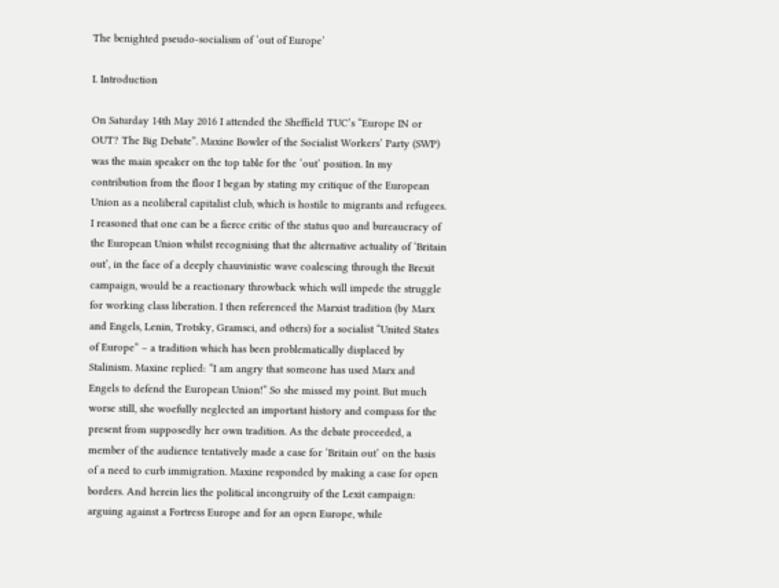The benighted pseudo-socialism of ‘out of Europe’

I. Introduction

On Saturday 14th May 2016 I attended the Sheffield TUC’s “Europe IN or OUT? The Big Debate”. Maxine Bowler of the Socialist Workers’ Party (SWP) was the main speaker on the top table for the ‘out’ position. In my contribution from the floor I began by stating my critique of the European Union as a neoliberal capitalist club, which is hostile to migrants and refugees. I reasoned that one can be a fierce critic of the status quo and bureaucracy of the European Union whilst recognising that the alternative actuality of ‘Britain out’, in the face of a deeply chauvinistic wave coalescing through the Brexit campaign, would be a reactionary throwback which will impede the struggle for working class liberation. I then referenced the Marxist tradition (by Marx and Engels, Lenin, Trotsky, Gramsci, and others) for a socialist “United States of Europe” – a tradition which has been problematically displaced by Stalinism. Maxine replied: “I am angry that someone has used Marx and Engels to defend the European Union!” So she missed my point. But much worse still, she woefully neglected an important history and compass for the present from supposedly her own tradition. As the debate proceeded, a member of the audience tentatively made a case for ‘Britain out’ on the basis of a need to curb immigration. Maxine responded by making a case for open borders. And herein lies the political incongruity of the Lexit campaign: arguing against a Fortress Europe and for an open Europe, while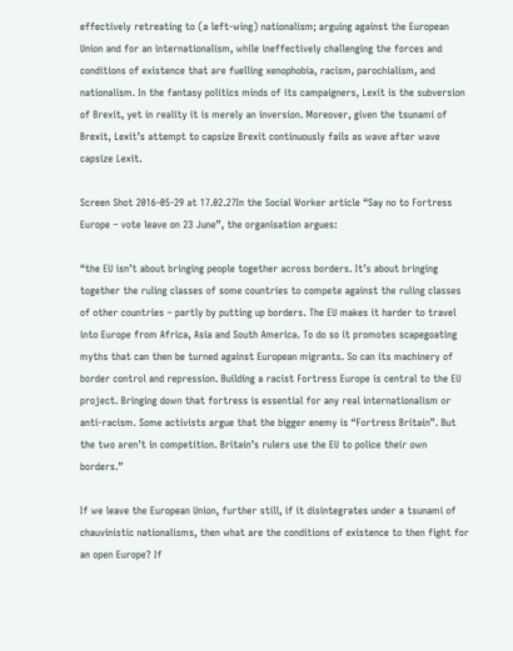effectively retreating to (a left-wing) nationalism; arguing against the European Union and for an internationalism, while ineffectively challenging the forces and conditions of existence that are fuelling xenophobia, racism, parochialism, and nationalism. In the fantasy politics minds of its campaigners, Lexit is the subversion of Brexit, yet in reality it is merely an inversion. Moreover, given the tsunami of Brexit, Lexit’s attempt to capsize Brexit continuously fails as wave after wave capsize Lexit.

Screen Shot 2016-05-29 at 17.02.27In the Social Worker article “Say no to Fortress Europe – vote leave on 23 June”, the organisation argues:

“the EU isn’t about bringing people together across borders. It’s about bringing together the ruling classes of some countries to compete against the ruling classes of other countries – partly by putting up borders. The EU makes it harder to travel into Europe from Africa, Asia and South America. To do so it promotes scapegoating myths that can then be turned against European migrants. So can its machinery of border control and repression. Building a racist Fortress Europe is central to the EU project. Bringing down that fortress is essential for any real internationalism or anti-racism. Some activists argue that the bigger enemy is “Fortress Britain”. But the two aren’t in competition. Britain’s rulers use the EU to police their own borders.”

If we leave the European Union, further still, if it disintegrates under a tsunami of chauvinistic nationalisms, then what are the conditions of existence to then fight for an open Europe? If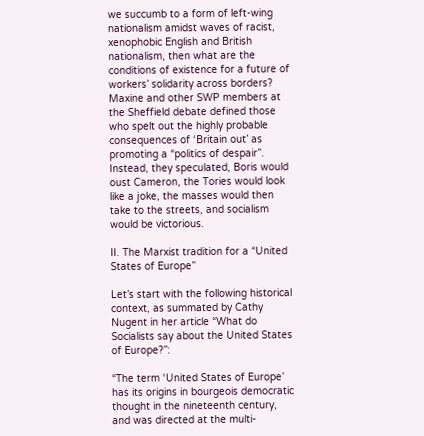we succumb to a form of left-wing nationalism amidst waves of racist, xenophobic English and British nationalism, then what are the conditions of existence for a future of workers’ solidarity across borders? Maxine and other SWP members at the Sheffield debate defined those who spelt out the highly probable consequences of ‘Britain out’ as promoting a “politics of despair”. Instead, they speculated, Boris would oust Cameron, the Tories would look like a joke, the masses would then take to the streets, and socialism would be victorious.

II. The Marxist tradition for a “United States of Europe”

Let’s start with the following historical context, as summated by Cathy Nugent in her article “What do Socialists say about the United States of Europe?”:

“The term ‘United States of Europe’ has its origins in bourgeois democratic thought in the nineteenth century, and was directed at the multi-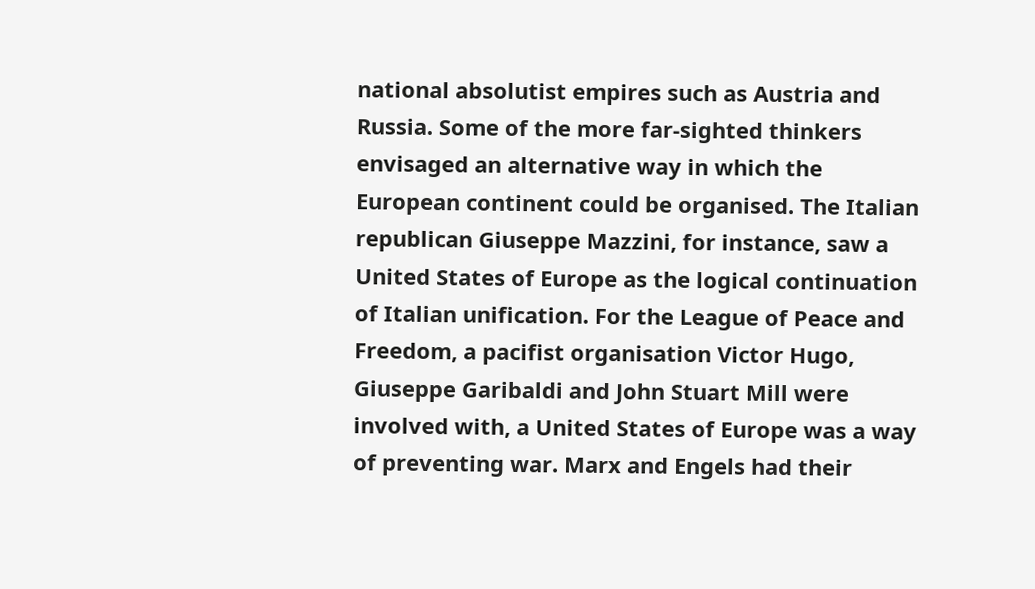national absolutist empires such as Austria and Russia. Some of the more far-sighted thinkers envisaged an alternative way in which the European continent could be organised. The Italian republican Giuseppe Mazzini, for instance, saw a United States of Europe as the logical continuation of Italian unification. For the League of Peace and Freedom, a pacifist organisation Victor Hugo, Giuseppe Garibaldi and John Stuart Mill were involved with, a United States of Europe was a way of preventing war. Marx and Engels had their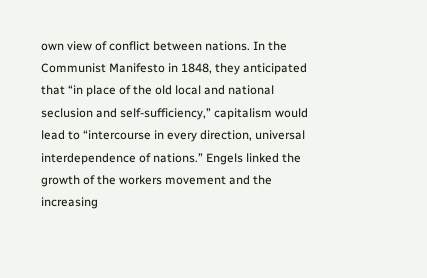own view of conflict between nations. In the Communist Manifesto in 1848, they anticipated that “in place of the old local and national seclusion and self-sufficiency,” capitalism would lead to “intercourse in every direction, universal interdependence of nations.” Engels linked the growth of the workers movement and the increasing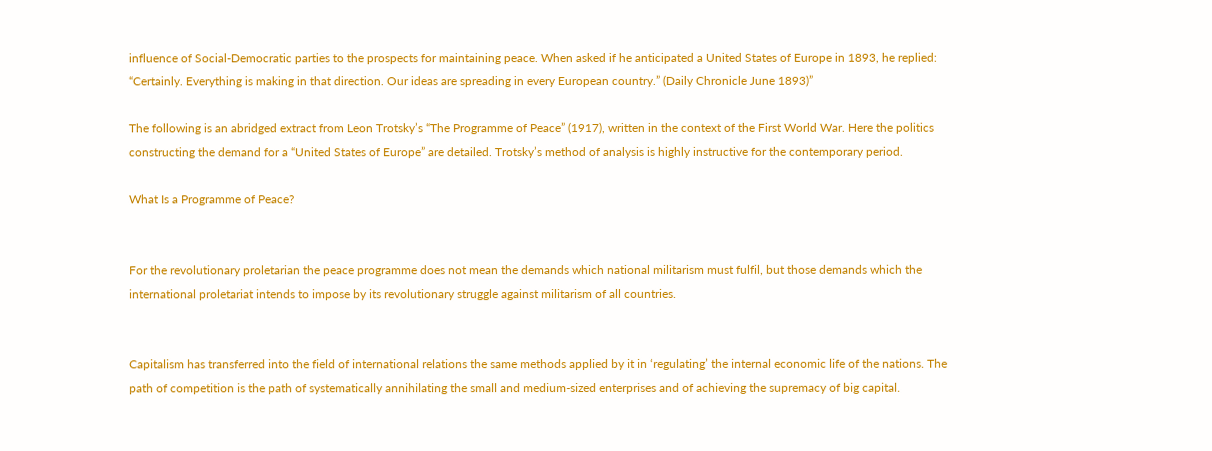influence of Social-Democratic parties to the prospects for maintaining peace. When asked if he anticipated a United States of Europe in 1893, he replied: “Certainly. Everything is making in that direction. Our ideas are spreading in every European country.” (Daily Chronicle June 1893)”

The following is an abridged extract from Leon Trotsky’s “The Programme of Peace” (1917), written in the context of the First World War. Here the politics constructing the demand for a “United States of Europe” are detailed. Trotsky’s method of analysis is highly instructive for the contemporary period.

What Is a Programme of Peace?


For the revolutionary proletarian the peace programme does not mean the demands which national militarism must fulfil, but those demands which the international proletariat intends to impose by its revolutionary struggle against militarism of all countries.


Capitalism has transferred into the field of international relations the same methods applied by it in ‘regulating’ the internal economic life of the nations. The path of competition is the path of systematically annihilating the small and medium-sized enterprises and of achieving the supremacy of big capital.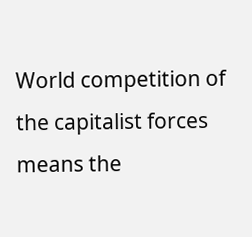World competition of the capitalist forces means the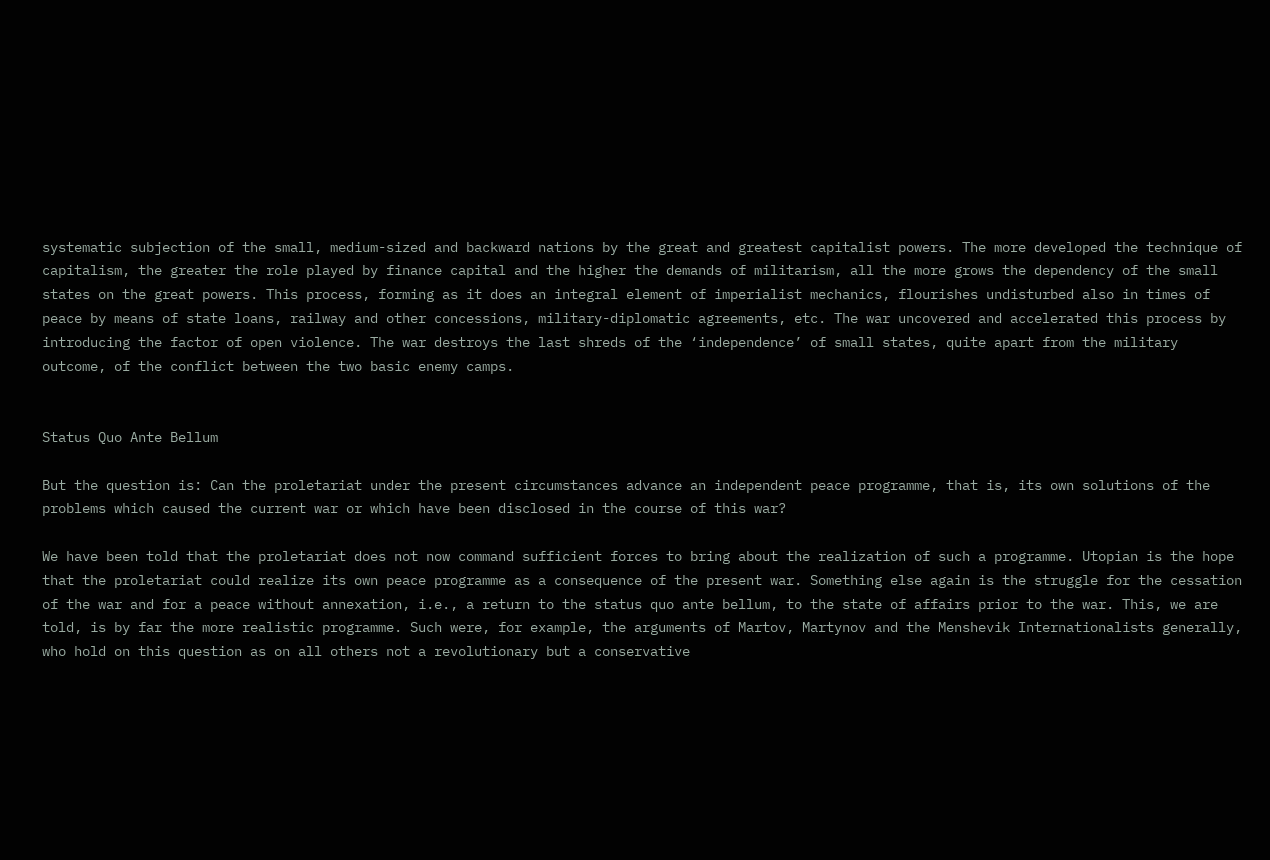systematic subjection of the small, medium-sized and backward nations by the great and greatest capitalist powers. The more developed the technique of capitalism, the greater the role played by finance capital and the higher the demands of militarism, all the more grows the dependency of the small states on the great powers. This process, forming as it does an integral element of imperialist mechanics, flourishes undisturbed also in times of peace by means of state loans, railway and other concessions, military-diplomatic agreements, etc. The war uncovered and accelerated this process by introducing the factor of open violence. The war destroys the last shreds of the ‘independence’ of small states, quite apart from the military outcome, of the conflict between the two basic enemy camps.


Status Quo Ante Bellum

But the question is: Can the proletariat under the present circumstances advance an independent peace programme, that is, its own solutions of the problems which caused the current war or which have been disclosed in the course of this war?

We have been told that the proletariat does not now command sufficient forces to bring about the realization of such a programme. Utopian is the hope that the proletariat could realize its own peace programme as a consequence of the present war. Something else again is the struggle for the cessation of the war and for a peace without annexation, i.e., a return to the status quo ante bellum, to the state of affairs prior to the war. This, we are told, is by far the more realistic programme. Such were, for example, the arguments of Martov, Martynov and the Menshevik Internationalists generally, who hold on this question as on all others not a revolutionary but a conservative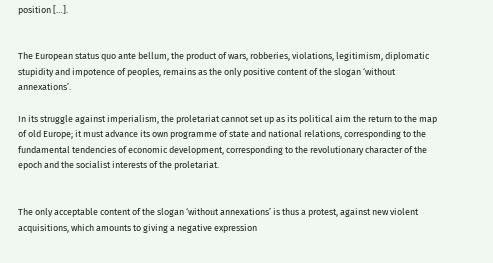position […].


The European status quo ante bellum, the product of wars, robberies, violations, legitimism, diplomatic stupidity and impotence of peoples, remains as the only positive content of the slogan ‘without annexations’.

In its struggle against imperialism, the proletariat cannot set up as its political aim the return to the map of old Europe; it must advance its own programme of state and national relations, corresponding to the fundamental tendencies of economic development, corresponding to the revolutionary character of the epoch and the socialist interests of the proletariat.


The only acceptable content of the slogan ‘without annexations’ is thus a protest, against new violent acquisitions, which amounts to giving a negative expression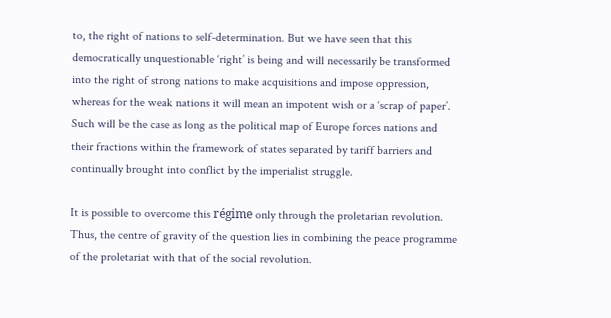to, the right of nations to self-determination. But we have seen that this democratically unquestionable ‘right’ is being and will necessarily be transformed into the right of strong nations to make acquisitions and impose oppression, whereas for the weak nations it will mean an impotent wish or a ‘scrap of paper’. Such will be the case as long as the political map of Europe forces nations and their fractions within the framework of states separated by tariff barriers and continually brought into conflict by the imperialist struggle.

It is possible to overcome this régime only through the proletarian revolution. Thus, the centre of gravity of the question lies in combining the peace programme of the proletariat with that of the social revolution.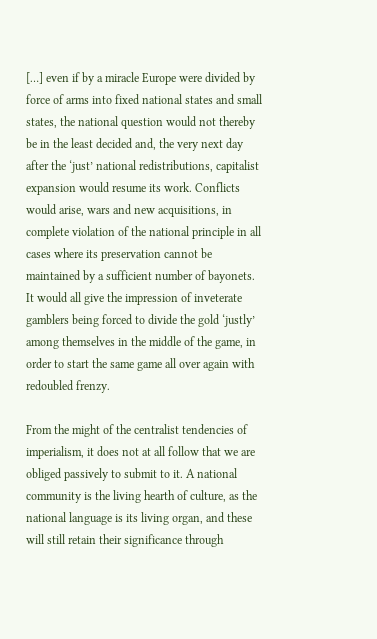[…] even if by a miracle Europe were divided by force of arms into fixed national states and small states, the national question would not thereby be in the least decided and, the very next day after the ‘just’ national redistributions, capitalist expansion would resume its work. Conflicts would arise, wars and new acquisitions, in complete violation of the national principle in all cases where its preservation cannot be maintained by a sufficient number of bayonets. It would all give the impression of inveterate gamblers being forced to divide the gold ‘justly’ among themselves in the middle of the game, in order to start the same game all over again with redoubled frenzy.

From the might of the centralist tendencies of imperialism, it does not at all follow that we are obliged passively to submit to it. A national community is the living hearth of culture, as the national language is its living organ, and these will still retain their significance through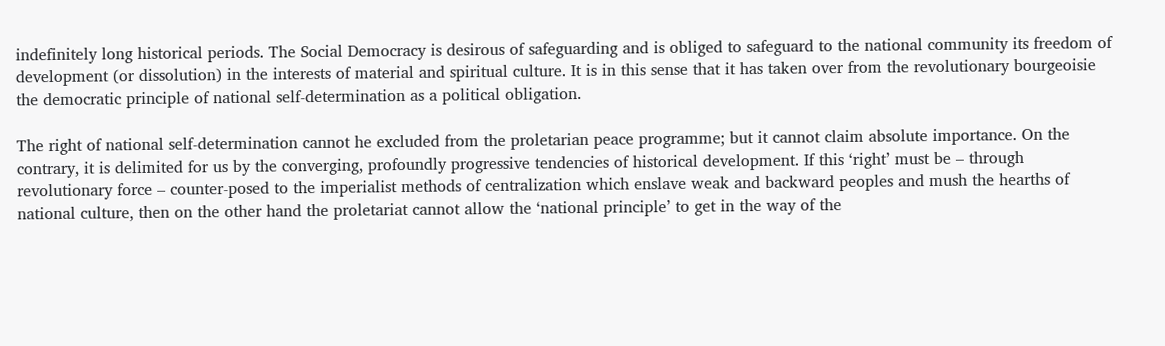indefinitely long historical periods. The Social Democracy is desirous of safeguarding and is obliged to safeguard to the national community its freedom of development (or dissolution) in the interests of material and spiritual culture. It is in this sense that it has taken over from the revolutionary bourgeoisie the democratic principle of national self-determination as a political obligation.

The right of national self-determination cannot he excluded from the proletarian peace programme; but it cannot claim absolute importance. On the contrary, it is delimited for us by the converging, profoundly progressive tendencies of historical development. If this ‘right’ must be – through revolutionary force – counter-posed to the imperialist methods of centralization which enslave weak and backward peoples and mush the hearths of national culture, then on the other hand the proletariat cannot allow the ‘national principle’ to get in the way of the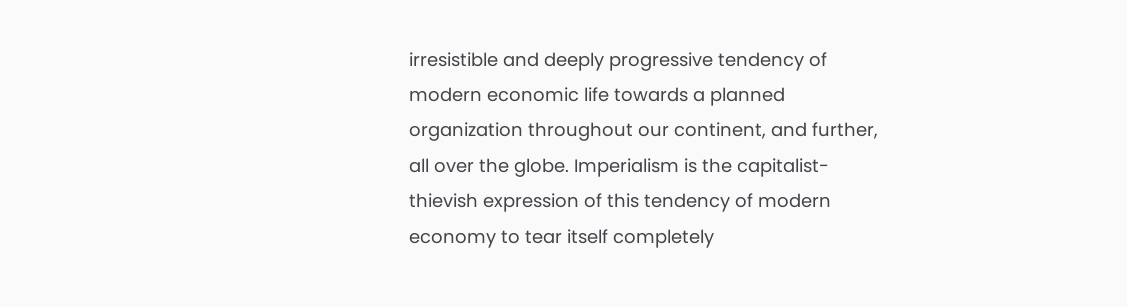irresistible and deeply progressive tendency of modern economic life towards a planned organization throughout our continent, and further, all over the globe. Imperialism is the capitalist-thievish expression of this tendency of modern economy to tear itself completely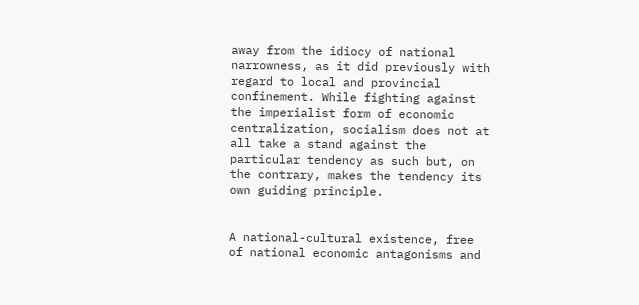away from the idiocy of national narrowness, as it did previously with regard to local and provincial confinement. While fighting against the imperialist form of economic centralization, socialism does not at all take a stand against the particular tendency as such but, on the contrary, makes the tendency its own guiding principle.


A national-cultural existence, free of national economic antagonisms and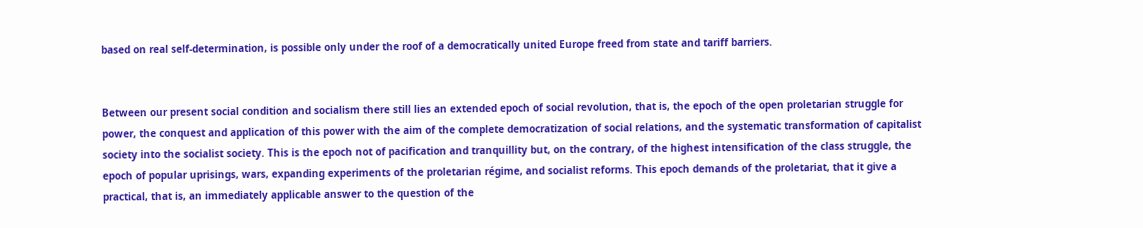based on real self-determination, is possible only under the roof of a democratically united Europe freed from state and tariff barriers.


Between our present social condition and socialism there still lies an extended epoch of social revolution, that is, the epoch of the open proletarian struggle for power, the conquest and application of this power with the aim of the complete democratization of social relations, and the systematic transformation of capitalist society into the socialist society. This is the epoch not of pacification and tranquillity but, on the contrary, of the highest intensification of the class struggle, the epoch of popular uprisings, wars, expanding experiments of the proletarian régime, and socialist reforms. This epoch demands of the proletariat, that it give a practical, that is, an immediately applicable answer to the question of the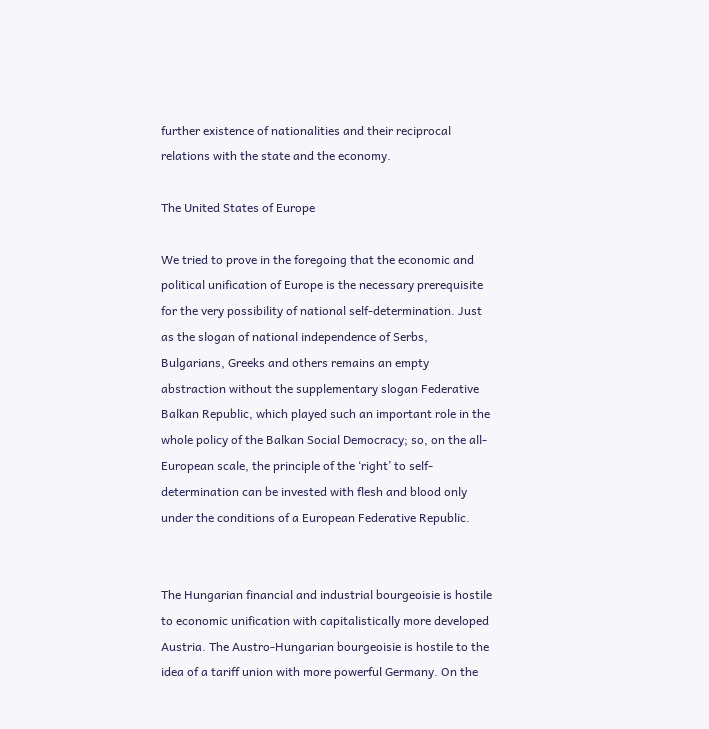further existence of nationalities and their reciprocal relations with the state and the economy.

The United States of Europe

We tried to prove in the foregoing that the economic and political unification of Europe is the necessary prerequisite for the very possibility of national self-determination. Just as the slogan of national independence of Serbs, Bulgarians, Greeks and others remains an empty abstraction without the supplementary slogan Federative Balkan Republic, which played such an important role in the whole policy of the Balkan Social Democracy; so, on the all-European scale, the principle of the ‘right’ to self-determination can be invested with flesh and blood only under the conditions of a European Federative Republic.


The Hungarian financial and industrial bourgeoisie is hostile to economic unification with capitalistically more developed Austria. The Austro-Hungarian bourgeoisie is hostile to the idea of a tariff union with more powerful Germany. On the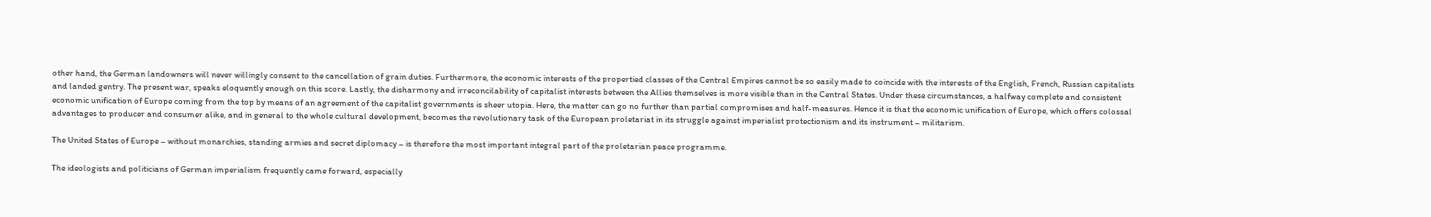other hand, the German landowners will never willingly consent to the cancellation of grain duties. Furthermore, the economic interests of the propertied classes of the Central Empires cannot be so easily made to coincide with the interests of the English, French, Russian capitalists and landed gentry. The present war, speaks eloquently enough on this score. Lastly, the disharmony and irreconcilability of capitalist interests between the Allies themselves is more visible than in the Central States. Under these circumstances, a halfway complete and consistent economic unification of Europe coming from the top by means of an agreement of the capitalist governments is sheer utopia. Here, the matter can go no further than partial compromises and half-measures. Hence it is that the economic unification of Europe, which offers colossal advantages to producer and consumer alike, and in general to the whole cultural development, becomes the revolutionary task of the European proletariat in its struggle against imperialist protectionism and its instrument – militarism.

The United States of Europe – without monarchies, standing armies and secret diplomacy – is therefore the most important integral part of the proletarian peace programme.

The ideologists and politicians of German imperialism frequently came forward, especially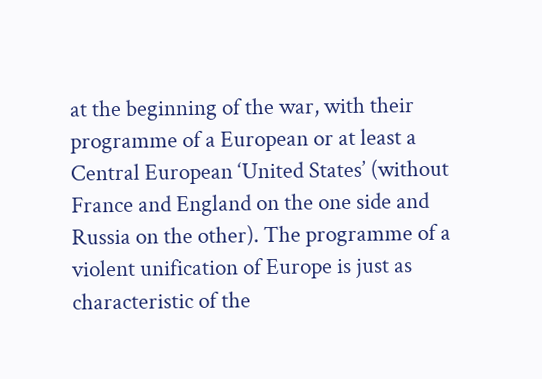at the beginning of the war, with their programme of a European or at least a Central European ‘United States’ (without France and England on the one side and Russia on the other). The programme of a violent unification of Europe is just as characteristic of the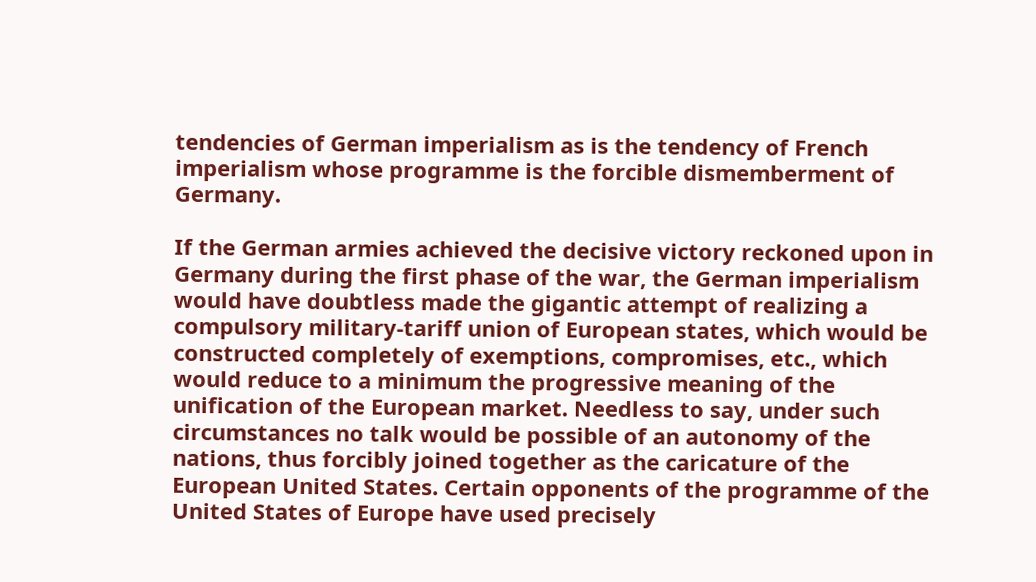tendencies of German imperialism as is the tendency of French imperialism whose programme is the forcible dismemberment of Germany.

If the German armies achieved the decisive victory reckoned upon in Germany during the first phase of the war, the German imperialism would have doubtless made the gigantic attempt of realizing a compulsory military-tariff union of European states, which would be constructed completely of exemptions, compromises, etc., which would reduce to a minimum the progressive meaning of the unification of the European market. Needless to say, under such circumstances no talk would be possible of an autonomy of the nations, thus forcibly joined together as the caricature of the European United States. Certain opponents of the programme of the United States of Europe have used precisely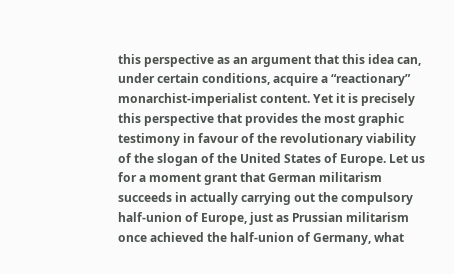this perspective as an argument that this idea can, under certain conditions, acquire a “reactionary” monarchist-imperialist content. Yet it is precisely this perspective that provides the most graphic testimony in favour of the revolutionary viability of the slogan of the United States of Europe. Let us for a moment grant that German militarism succeeds in actually carrying out the compulsory half-union of Europe, just as Prussian militarism once achieved the half-union of Germany, what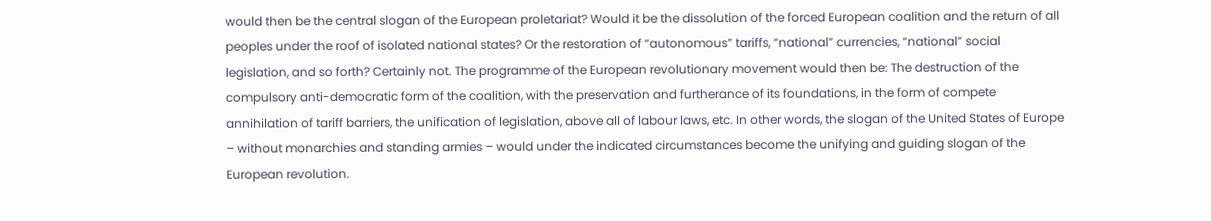would then be the central slogan of the European proletariat? Would it be the dissolution of the forced European coalition and the return of all peoples under the roof of isolated national states? Or the restoration of “autonomous” tariffs, “national” currencies, “national” social legislation, and so forth? Certainly not. The programme of the European revolutionary movement would then be: The destruction of the compulsory anti-democratic form of the coalition, with the preservation and furtherance of its foundations, in the form of compete annihilation of tariff barriers, the unification of legislation, above all of labour laws, etc. In other words, the slogan of the United States of Europe – without monarchies and standing armies – would under the indicated circumstances become the unifying and guiding slogan of the European revolution.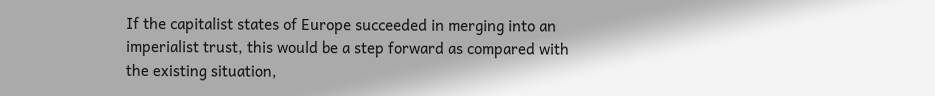If the capitalist states of Europe succeeded in merging into an imperialist trust, this would be a step forward as compared with the existing situation,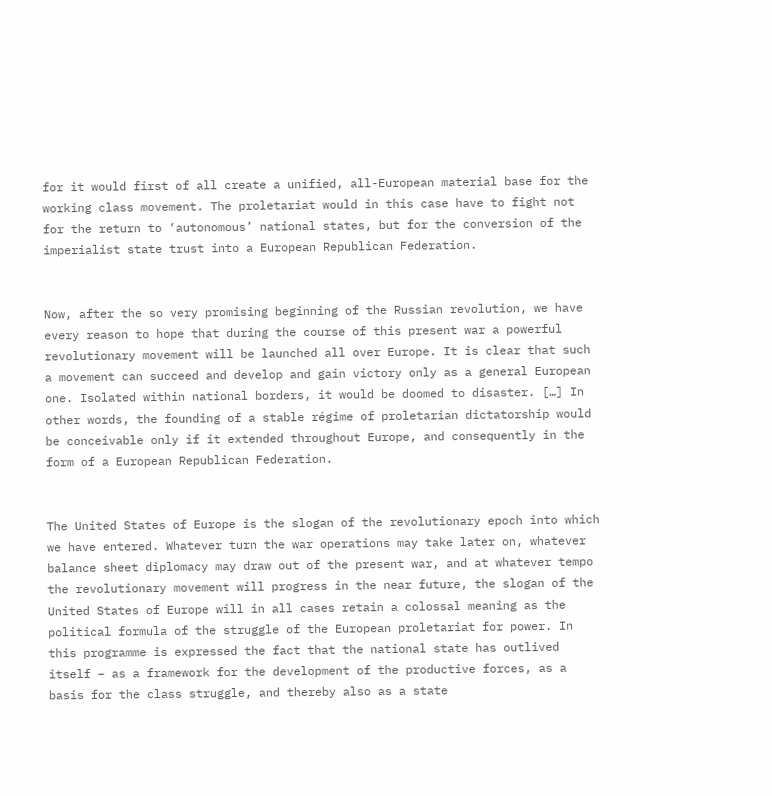for it would first of all create a unified, all-European material base for the working class movement. The proletariat would in this case have to fight not for the return to ‘autonomous’ national states, but for the conversion of the imperialist state trust into a European Republican Federation.


Now, after the so very promising beginning of the Russian revolution, we have every reason to hope that during the course of this present war a powerful revolutionary movement will be launched all over Europe. It is clear that such a movement can succeed and develop and gain victory only as a general European one. Isolated within national borders, it would be doomed to disaster. […] In other words, the founding of a stable régime of proletarian dictatorship would be conceivable only if it extended throughout Europe, and consequently in the form of a European Republican Federation.


The United States of Europe is the slogan of the revolutionary epoch into which we have entered. Whatever turn the war operations may take later on, whatever balance sheet diplomacy may draw out of the present war, and at whatever tempo the revolutionary movement will progress in the near future, the slogan of the United States of Europe will in all cases retain a colossal meaning as the political formula of the struggle of the European proletariat for power. In this programme is expressed the fact that the national state has outlived itself – as a framework for the development of the productive forces, as a basis for the class struggle, and thereby also as a state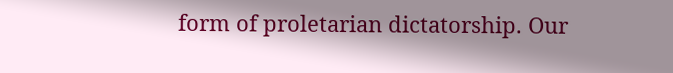form of proletarian dictatorship. Our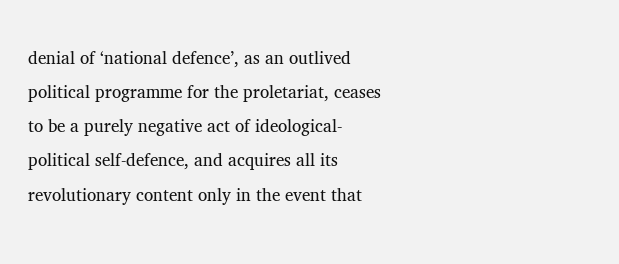denial of ‘national defence’, as an outlived political programme for the proletariat, ceases to be a purely negative act of ideological-political self-defence, and acquires all its revolutionary content only in the event that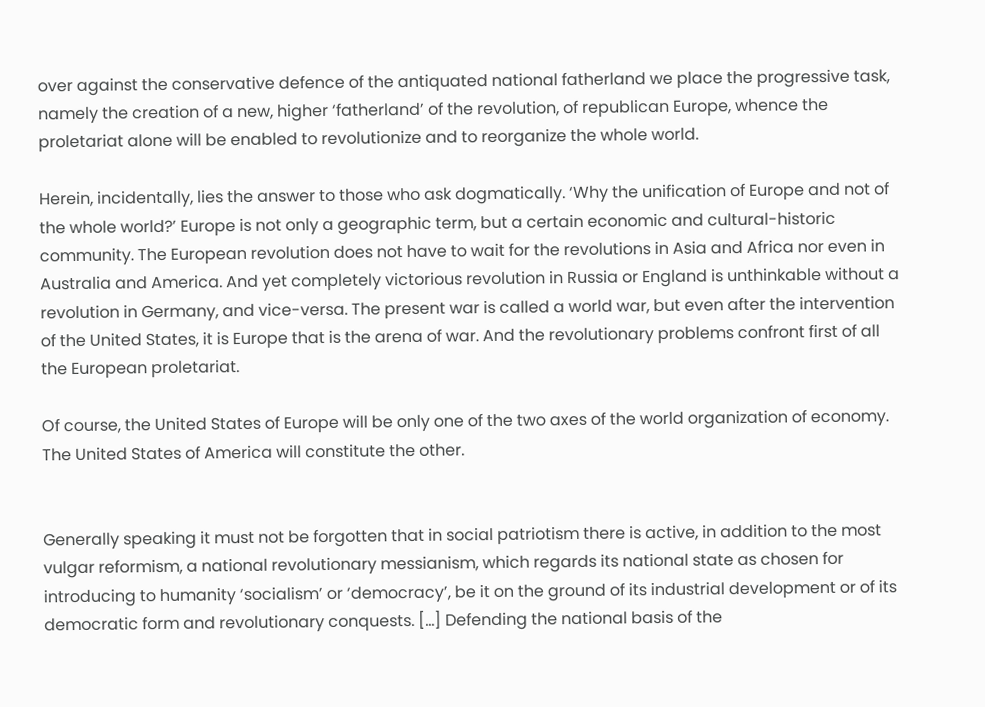over against the conservative defence of the antiquated national fatherland we place the progressive task, namely the creation of a new, higher ‘fatherland’ of the revolution, of republican Europe, whence the proletariat alone will be enabled to revolutionize and to reorganize the whole world.

Herein, incidentally, lies the answer to those who ask dogmatically. ‘Why the unification of Europe and not of the whole world?’ Europe is not only a geographic term, but a certain economic and cultural-historic community. The European revolution does not have to wait for the revolutions in Asia and Africa nor even in Australia and America. And yet completely victorious revolution in Russia or England is unthinkable without a revolution in Germany, and vice-versa. The present war is called a world war, but even after the intervention of the United States, it is Europe that is the arena of war. And the revolutionary problems confront first of all the European proletariat.

Of course, the United States of Europe will be only one of the two axes of the world organization of economy. The United States of America will constitute the other.


Generally speaking it must not be forgotten that in social patriotism there is active, in addition to the most vulgar reformism, a national revolutionary messianism, which regards its national state as chosen for introducing to humanity ‘socialism’ or ‘democracy’, be it on the ground of its industrial development or of its democratic form and revolutionary conquests. […] Defending the national basis of the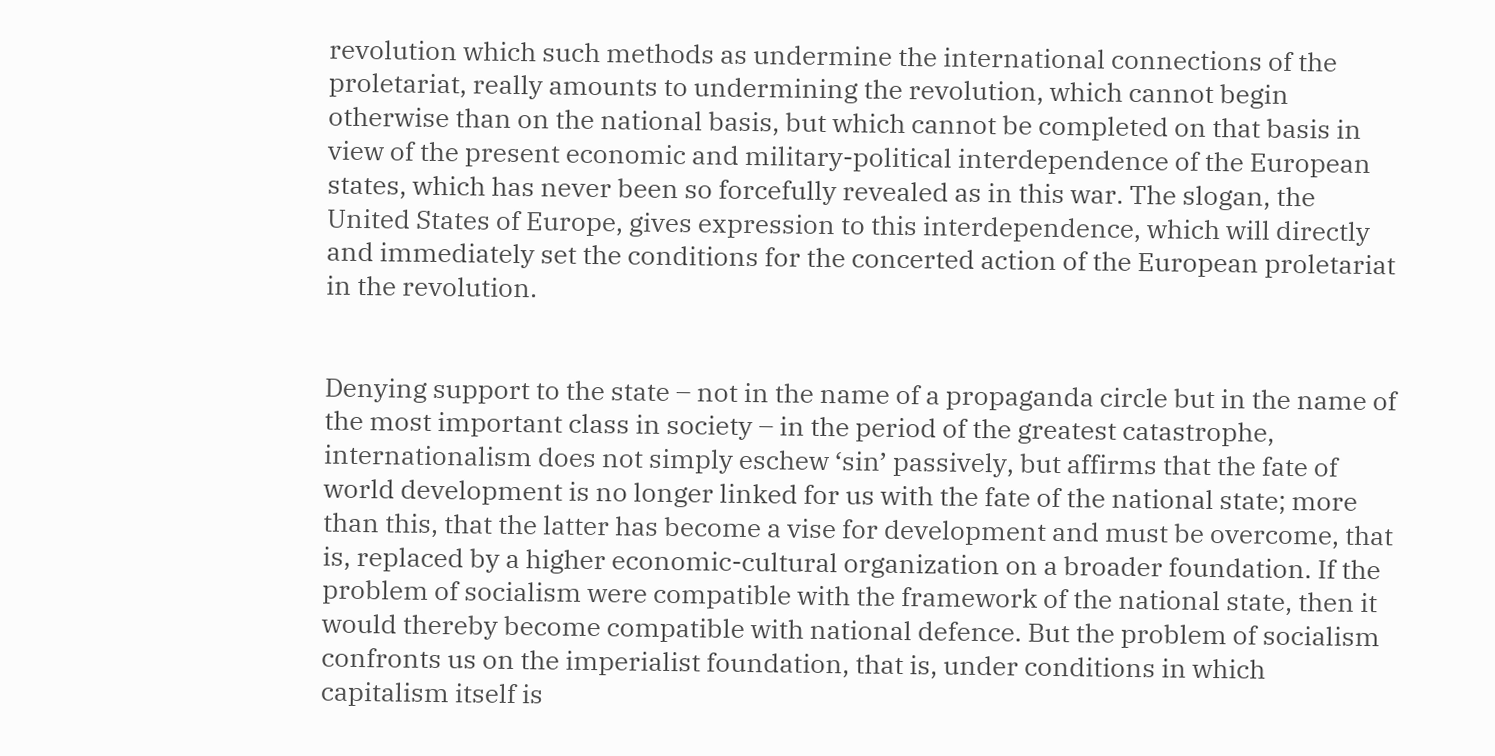revolution which such methods as undermine the international connections of the proletariat, really amounts to undermining the revolution, which cannot begin otherwise than on the national basis, but which cannot be completed on that basis in view of the present economic and military-political interdependence of the European states, which has never been so forcefully revealed as in this war. The slogan, the United States of Europe, gives expression to this interdependence, which will directly and immediately set the conditions for the concerted action of the European proletariat in the revolution.


Denying support to the state – not in the name of a propaganda circle but in the name of the most important class in society – in the period of the greatest catastrophe, internationalism does not simply eschew ‘sin’ passively, but affirms that the fate of world development is no longer linked for us with the fate of the national state; more than this, that the latter has become a vise for development and must be overcome, that is, replaced by a higher economic-cultural organization on a broader foundation. If the problem of socialism were compatible with the framework of the national state, then it would thereby become compatible with national defence. But the problem of socialism confronts us on the imperialist foundation, that is, under conditions in which capitalism itself is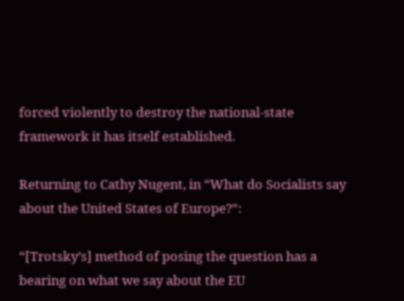forced violently to destroy the national-state framework it has itself established.

Returning to Cathy Nugent, in “What do Socialists say about the United States of Europe?”:

“[Trotsky’s] method of posing the question has a bearing on what we say about the EU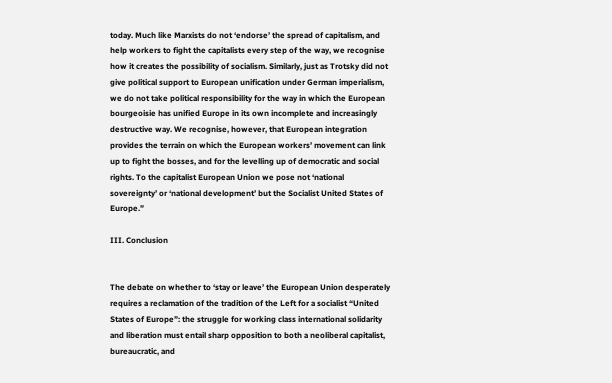today. Much like Marxists do not ‘endorse’ the spread of capitalism, and help workers to fight the capitalists every step of the way, we recognise how it creates the possibility of socialism. Similarly, just as Trotsky did not give political support to European unification under German imperialism, we do not take political responsibility for the way in which the European bourgeoisie has unified Europe in its own incomplete and increasingly destructive way. We recognise, however, that European integration provides the terrain on which the European workers’ movement can link up to fight the bosses, and for the levelling up of democratic and social rights. To the capitalist European Union we pose not ‘national sovereignty’ or ‘national development’ but the Socialist United States of Europe.”

III. Conclusion


The debate on whether to ‘stay or leave’ the European Union desperately requires a reclamation of the tradition of the Left for a socialist “United States of Europe”: the struggle for working class international solidarity and liberation must entail sharp opposition to both a neoliberal capitalist, bureaucratic, and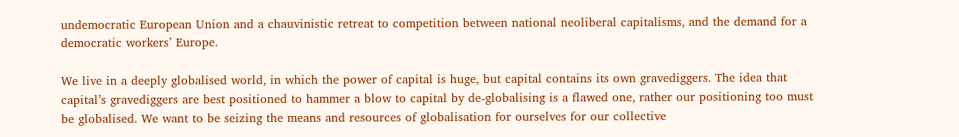undemocratic European Union and a chauvinistic retreat to competition between national neoliberal capitalisms, and the demand for a democratic workers’ Europe.

We live in a deeply globalised world, in which the power of capital is huge, but capital contains its own gravediggers. The idea that capital’s gravediggers are best positioned to hammer a blow to capital by de-globalising is a flawed one, rather our positioning too must be globalised. We want to be seizing the means and resources of globalisation for ourselves for our collective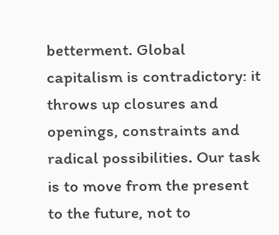betterment. Global capitalism is contradictory: it throws up closures and openings, constraints and radical possibilities. Our task is to move from the present to the future, not to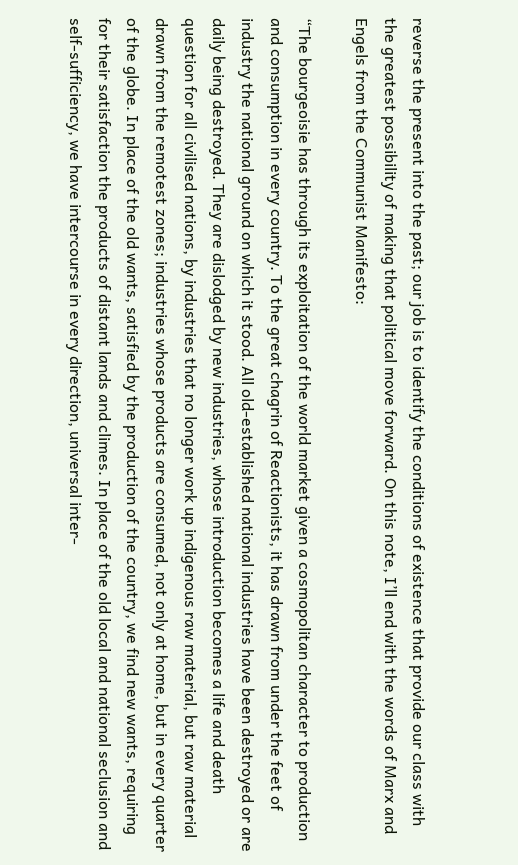reverse the present into the past; our job is to identify the conditions of existence that provide our class with the greatest possibility of making that political move forward. On this note, I’ll end with the words of Marx and Engels from the Communist Manifesto:

“The bourgeoisie has through its exploitation of the world market given a cosmopolitan character to production and consumption in every country. To the great chagrin of Reactionists, it has drawn from under the feet of industry the national ground on which it stood. All old-established national industries have been destroyed or are daily being destroyed. They are dislodged by new industries, whose introduction becomes a life and death question for all civilised nations, by industries that no longer work up indigenous raw material, but raw material drawn from the remotest zones; industries whose products are consumed, not only at home, but in every quarter of the globe. In place of the old wants, satisfied by the production of the country, we find new wants, requiring for their satisfaction the products of distant lands and climes. In place of the old local and national seclusion and self-sufficiency, we have intercourse in every direction, universal inter-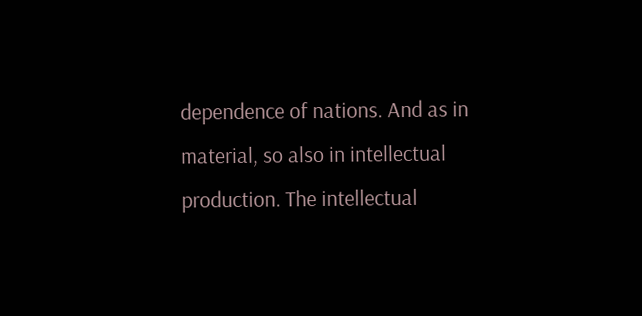dependence of nations. And as in material, so also in intellectual production. The intellectual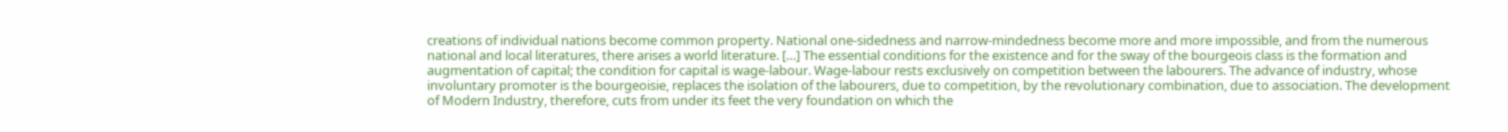creations of individual nations become common property. National one-sidedness and narrow-mindedness become more and more impossible, and from the numerous national and local literatures, there arises a world literature. […] The essential conditions for the existence and for the sway of the bourgeois class is the formation and augmentation of capital; the condition for capital is wage-labour. Wage-labour rests exclusively on competition between the labourers. The advance of industry, whose involuntary promoter is the bourgeoisie, replaces the isolation of the labourers, due to competition, by the revolutionary combination, due to association. The development of Modern Industry, therefore, cuts from under its feet the very foundation on which the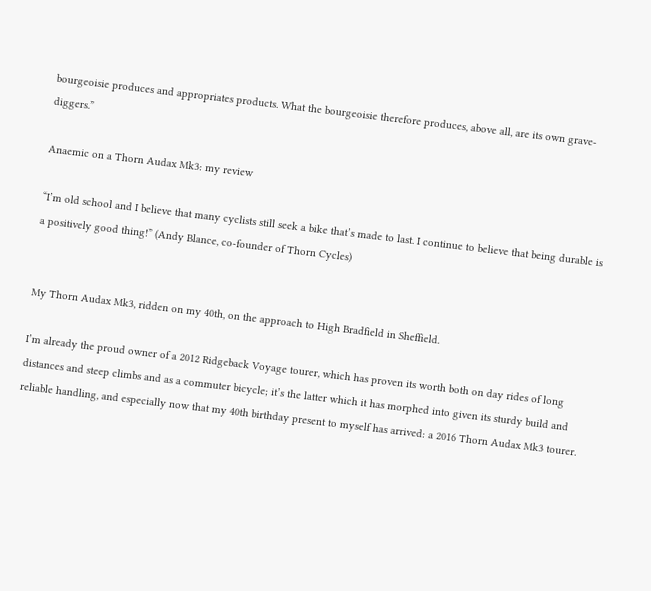bourgeoisie produces and appropriates products. What the bourgeoisie therefore produces, above all, are its own grave-diggers.”

Anaemic on a Thorn Audax Mk3: my review

“I’m old school and I believe that many cyclists still seek a bike that’s made to last. I continue to believe that being durable is a positively good thing!” (Andy Blance, co-founder of Thorn Cycles)


My Thorn Audax Mk3, ridden on my 40th, on the approach to High Bradfield in Sheffield.

I’m already the proud owner of a 2012 Ridgeback Voyage tourer, which has proven its worth both on day rides of long distances and steep climbs and as a commuter bicycle; it’s the latter which it has morphed into given its sturdy build and reliable handling, and especially now that my 40th birthday present to myself has arrived: a 2016 Thorn Audax Mk3 tourer.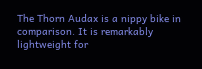The Thorn Audax is a nippy bike in comparison. It is remarkably lightweight for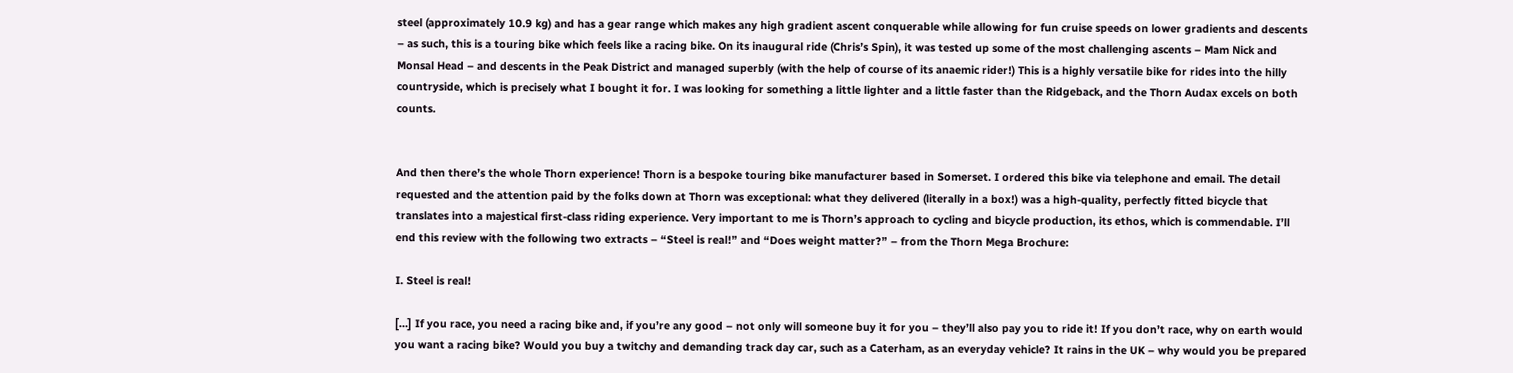steel (approximately 10.9 kg) and has a gear range which makes any high gradient ascent conquerable while allowing for fun cruise speeds on lower gradients and descents – as such, this is a touring bike which feels like a racing bike. On its inaugural ride (Chris’s Spin), it was tested up some of the most challenging ascents – Mam Nick and Monsal Head – and descents in the Peak District and managed superbly (with the help of course of its anaemic rider!) This is a highly versatile bike for rides into the hilly countryside, which is precisely what I bought it for. I was looking for something a little lighter and a little faster than the Ridgeback, and the Thorn Audax excels on both counts.


And then there’s the whole Thorn experience! Thorn is a bespoke touring bike manufacturer based in Somerset. I ordered this bike via telephone and email. The detail requested and the attention paid by the folks down at Thorn was exceptional: what they delivered (literally in a box!) was a high-quality, perfectly fitted bicycle that translates into a majestical first-class riding experience. Very important to me is Thorn’s approach to cycling and bicycle production, its ethos, which is commendable. I’ll end this review with the following two extracts – “Steel is real!” and “Does weight matter?” – from the Thorn Mega Brochure:

I. Steel is real!

[…] If you race, you need a racing bike and, if you’re any good – not only will someone buy it for you – they’ll also pay you to ride it! If you don’t race, why on earth would you want a racing bike? Would you buy a twitchy and demanding track day car, such as a Caterham, as an everyday vehicle? It rains in the UK – why would you be prepared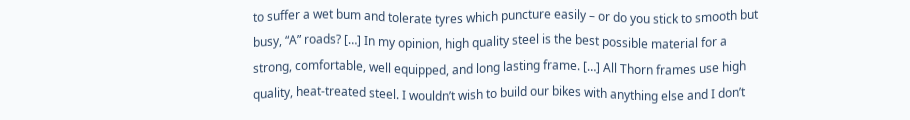to suffer a wet bum and tolerate tyres which puncture easily – or do you stick to smooth but busy, “A” roads? […] In my opinion, high quality steel is the best possible material for a strong, comfortable, well equipped, and long lasting frame. […] All Thorn frames use high quality, heat-treated steel. I wouldn’t wish to build our bikes with anything else and I don’t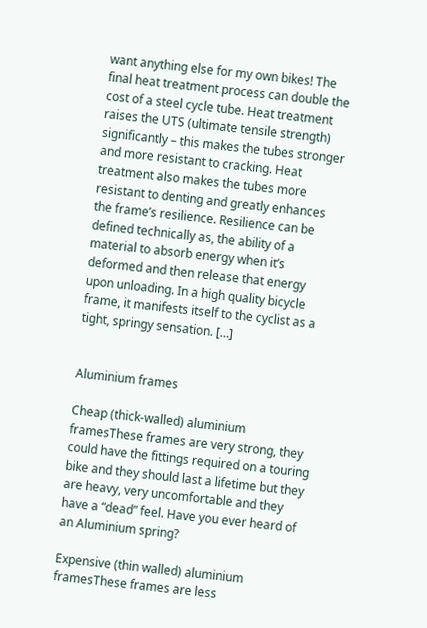want anything else for my own bikes! The final heat treatment process can double the cost of a steel cycle tube. Heat treatment raises the UTS (ultimate tensile strength) significantly – this makes the tubes stronger and more resistant to cracking. Heat treatment also makes the tubes more resistant to denting and greatly enhances the frame’s resilience. Resilience can be defined technically as, the ability of a material to absorb energy when it’s deformed and then release that energy upon unloading. In a high quality bicycle frame, it manifests itself to the cyclist as a tight, springy sensation. […]


Aluminium frames

Cheap (thick-walled) aluminium framesThese frames are very strong, they could have the fittings required on a touring bike and they should last a lifetime but they are heavy, very uncomfortable and they have a “dead” feel. Have you ever heard of an Aluminium spring?

Expensive (thin walled) aluminium framesThese frames are less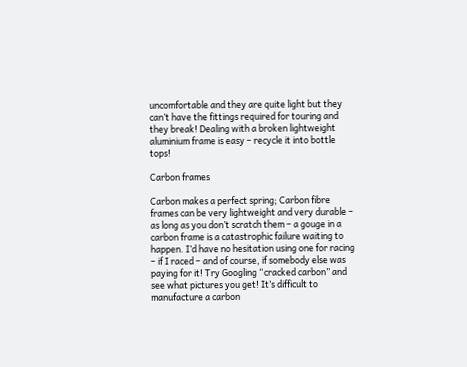uncomfortable and they are quite light but they can’t have the fittings required for touring and they break! Dealing with a broken lightweight aluminium frame is easy – recycle it into bottle tops!

Carbon frames

Carbon makes a perfect spring; Carbon fibre frames can be very lightweight and very durable – as long as you don’t scratch them – a gouge in a carbon frame is a catastrophic failure waiting to happen. I’d have no hesitation using one for racing – if I raced – and of course, if somebody else was paying for it! Try Googling “cracked carbon” and see what pictures you get! It’s difficult to manufacture a carbon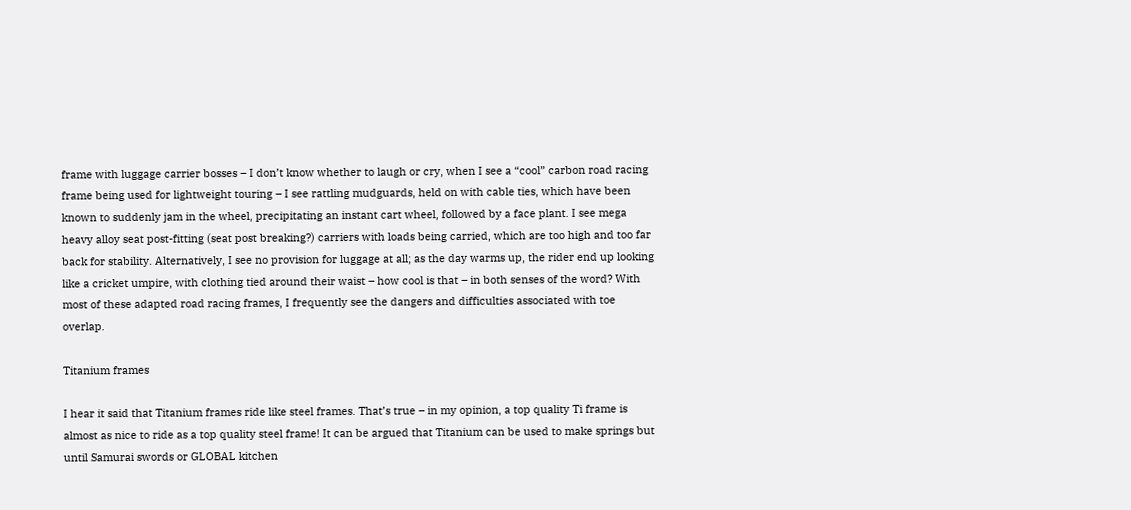frame with luggage carrier bosses – I don’t know whether to laugh or cry, when I see a “cool” carbon road racing frame being used for lightweight touring – I see rattling mudguards, held on with cable ties, which have been known to suddenly jam in the wheel, precipitating an instant cart wheel, followed by a face plant. I see mega heavy alloy seat post-fitting (seat post breaking?) carriers with loads being carried, which are too high and too far back for stability. Alternatively, I see no provision for luggage at all; as the day warms up, the rider end up looking like a cricket umpire, with clothing tied around their waist – how cool is that – in both senses of the word? With most of these adapted road racing frames, I frequently see the dangers and difficulties associated with toe overlap.

Titanium frames

I hear it said that Titanium frames ride like steel frames. That’s true – in my opinion, a top quality Ti frame is almost as nice to ride as a top quality steel frame! It can be argued that Titanium can be used to make springs but until Samurai swords or GLOBAL kitchen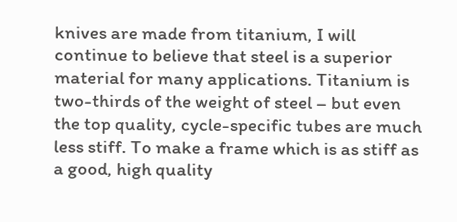knives are made from titanium, I will continue to believe that steel is a superior material for many applications. Titanium is two-thirds of the weight of steel – but even the top quality, cycle-specific tubes are much less stiff. To make a frame which is as stiff as a good, high quality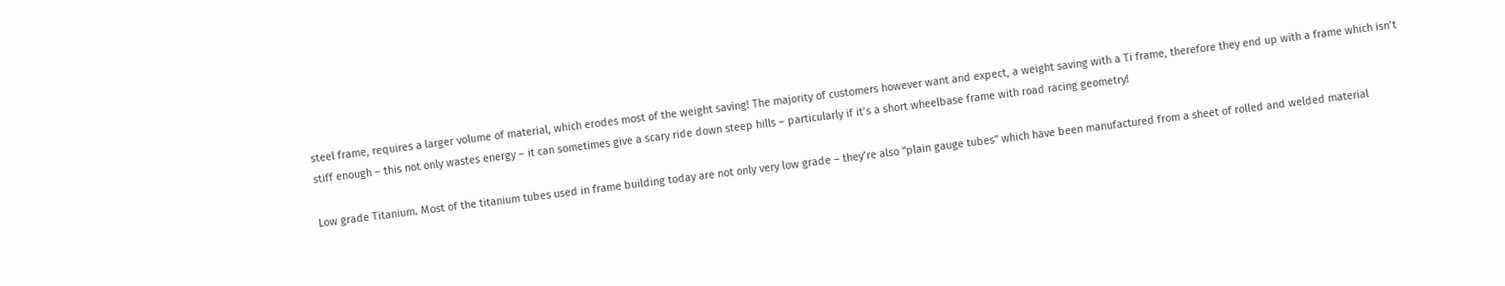steel frame, requires a larger volume of material, which erodes most of the weight saving! The majority of customers however want and expect, a weight saving with a Ti frame, therefore they end up with a frame which isn’t stiff enough – this not only wastes energy – it can sometimes give a scary ride down steep hills – particularly if it’s a short wheelbase frame with road racing geometry!

Low grade Titanium. Most of the titanium tubes used in frame building today are not only very low grade – they’re also “plain gauge tubes” which have been manufactured from a sheet of rolled and welded material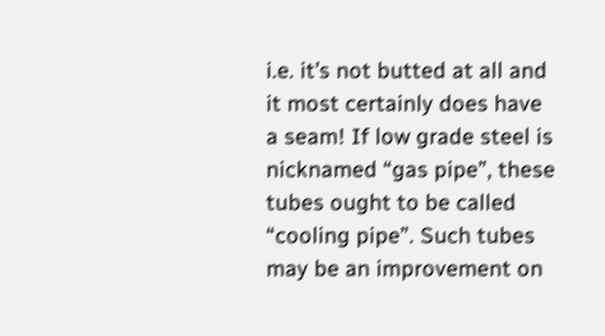i.e. it’s not butted at all and it most certainly does have a seam! If low grade steel is nicknamed “gas pipe”, these tubes ought to be called “cooling pipe”. Such tubes may be an improvement on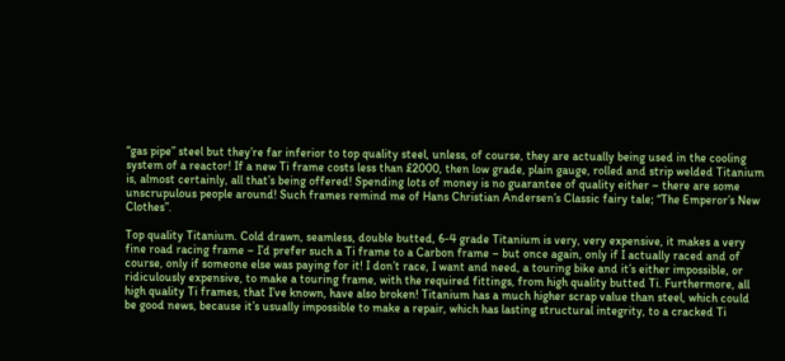“gas pipe” steel but they’re far inferior to top quality steel, unless, of course, they are actually being used in the cooling system of a reactor! If a new Ti frame costs less than £2000, then low grade, plain gauge, rolled and strip welded Titanium is, almost certainly, all that’s being offered! Spending lots of money is no guarantee of quality either – there are some unscrupulous people around! Such frames remind me of Hans Christian Andersen’s Classic fairy tale; “The Emperor’s New Clothes”.

Top quality Titanium. Cold drawn, seamless, double butted, 6-4 grade Titanium is very, very expensive, it makes a very fine road racing frame – I’d prefer such a Ti frame to a Carbon frame – but once again, only if I actually raced and of course, only if someone else was paying for it! I don’t race, I want and need, a touring bike and it’s either impossible, or ridiculously expensive, to make a touring frame, with the required fittings, from high quality butted Ti. Furthermore, all high quality Ti frames, that I’ve known, have also broken! Titanium has a much higher scrap value than steel, which could be good news, because it’s usually impossible to make a repair, which has lasting structural integrity, to a cracked Ti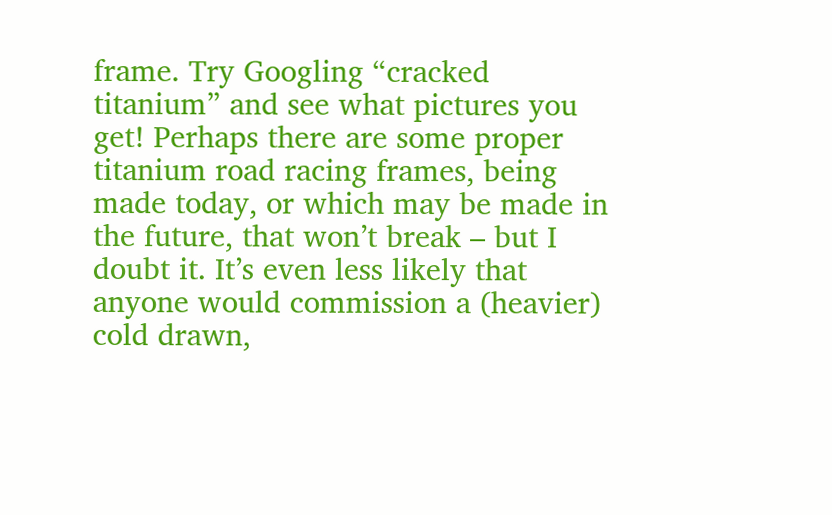frame. Try Googling “cracked titanium” and see what pictures you get! Perhaps there are some proper titanium road racing frames, being made today, or which may be made in the future, that won’t break – but I doubt it. It’s even less likely that anyone would commission a (heavier) cold drawn,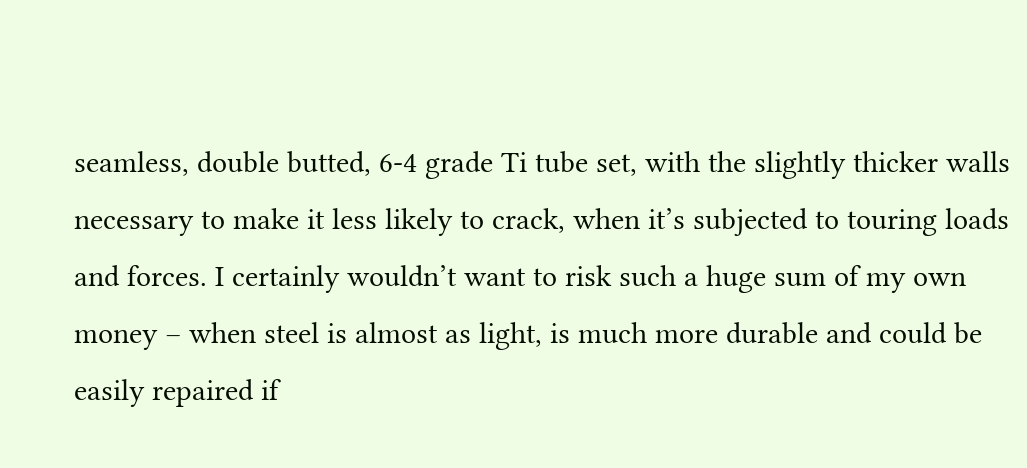seamless, double butted, 6-4 grade Ti tube set, with the slightly thicker walls necessary to make it less likely to crack, when it’s subjected to touring loads and forces. I certainly wouldn’t want to risk such a huge sum of my own money – when steel is almost as light, is much more durable and could be easily repaired if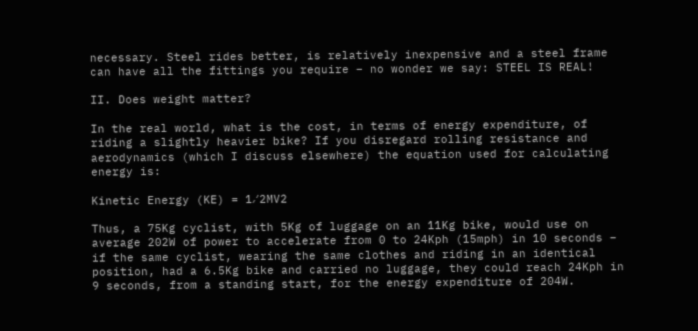necessary. Steel rides better, is relatively inexpensive and a steel frame can have all the fittings you require – no wonder we say: STEEL IS REAL!

II. Does weight matter?

In the real world, what is the cost, in terms of energy expenditure, of riding a slightly heavier bike? If you disregard rolling resistance and aerodynamics (which I discuss elsewhere) the equation used for calculating energy is:

Kinetic Energy (KE) = 1⁄2MV2

Thus, a 75Kg cyclist, with 5Kg of luggage on an 11Kg bike, would use on average 202W of power to accelerate from 0 to 24Kph (15mph) in 10 seconds – if the same cyclist, wearing the same clothes and riding in an identical position, had a 6.5Kg bike and carried no luggage, they could reach 24Kph in 9 seconds, from a standing start, for the energy expenditure of 204W.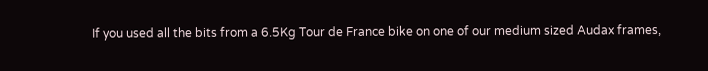If you used all the bits from a 6.5Kg Tour de France bike on one of our medium sized Audax frames,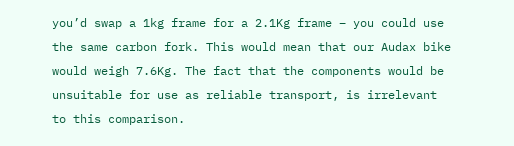you’d swap a 1kg frame for a 2.1Kg frame – you could use the same carbon fork. This would mean that our Audax bike would weigh 7.6Kg. The fact that the components would be unsuitable for use as reliable transport, is irrelevant to this comparison.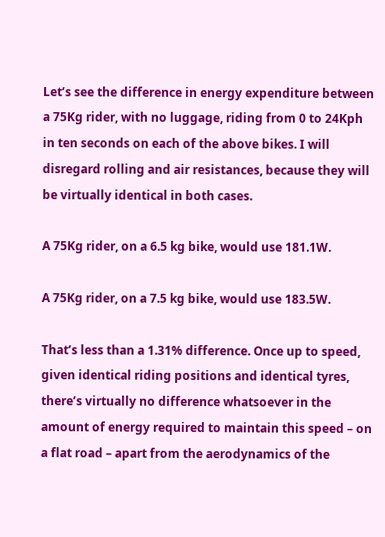Let’s see the difference in energy expenditure between a 75Kg rider, with no luggage, riding from 0 to 24Kph in ten seconds on each of the above bikes. I will disregard rolling and air resistances, because they will be virtually identical in both cases.

A 75Kg rider, on a 6.5 kg bike, would use 181.1W.

A 75Kg rider, on a 7.5 kg bike, would use 183.5W.

That’s less than a 1.31% difference. Once up to speed, given identical riding positions and identical tyres, there’s virtually no difference whatsoever in the amount of energy required to maintain this speed – on a flat road – apart from the aerodynamics of the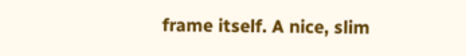frame itself. A nice, slim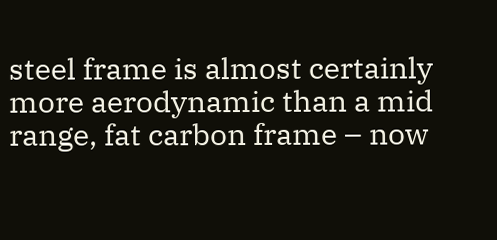steel frame is almost certainly more aerodynamic than a mid range, fat carbon frame – now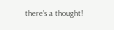there’s a thought!